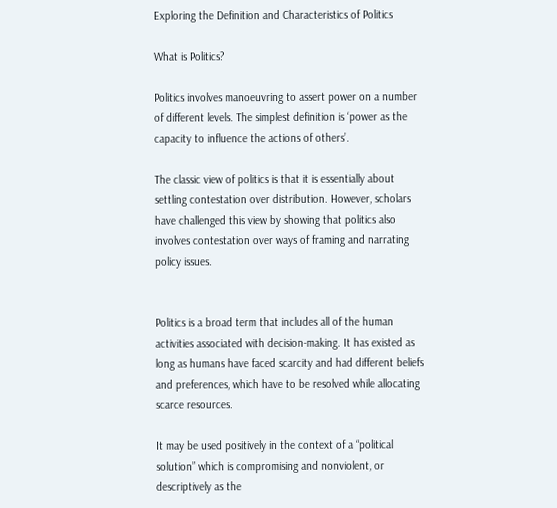Exploring the Definition and Characteristics of Politics

What is Politics?

Politics involves manoeuvring to assert power on a number of different levels. The simplest definition is ‘power as the capacity to influence the actions of others’.

The classic view of politics is that it is essentially about settling contestation over distribution. However, scholars have challenged this view by showing that politics also involves contestation over ways of framing and narrating policy issues.


Politics is a broad term that includes all of the human activities associated with decision-making. It has existed as long as humans have faced scarcity and had different beliefs and preferences, which have to be resolved while allocating scarce resources.

It may be used positively in the context of a “political solution” which is compromising and nonviolent, or descriptively as the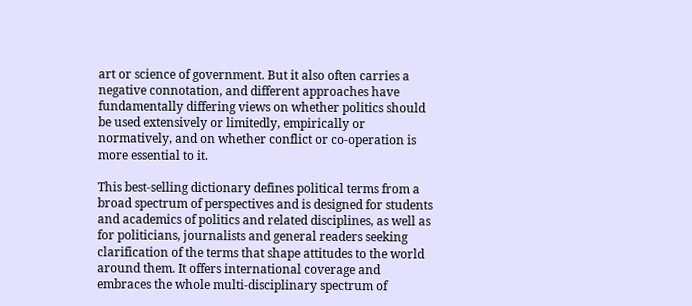art or science of government. But it also often carries a negative connotation, and different approaches have fundamentally differing views on whether politics should be used extensively or limitedly, empirically or normatively, and on whether conflict or co-operation is more essential to it.

This best-selling dictionary defines political terms from a broad spectrum of perspectives and is designed for students and academics of politics and related disciplines, as well as for politicians, journalists and general readers seeking clarification of the terms that shape attitudes to the world around them. It offers international coverage and embraces the whole multi-disciplinary spectrum of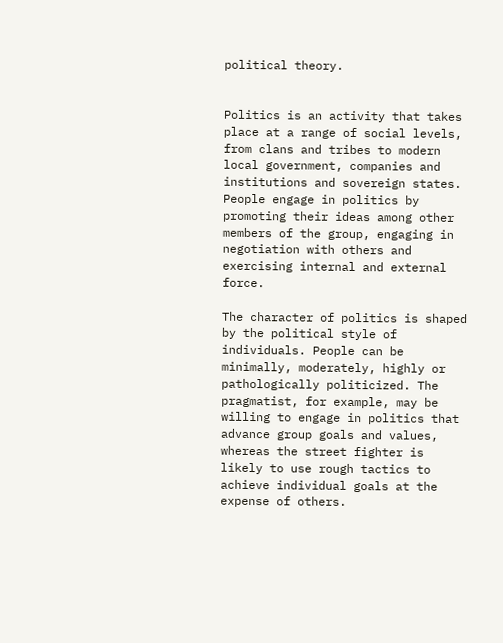political theory.


Politics is an activity that takes place at a range of social levels, from clans and tribes to modern local government, companies and institutions and sovereign states. People engage in politics by promoting their ideas among other members of the group, engaging in negotiation with others and exercising internal and external force.

The character of politics is shaped by the political style of individuals. People can be minimally, moderately, highly or pathologically politicized. The pragmatist, for example, may be willing to engage in politics that advance group goals and values, whereas the street fighter is likely to use rough tactics to achieve individual goals at the expense of others.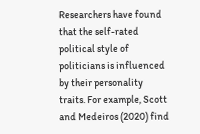Researchers have found that the self-rated political style of politicians is influenced by their personality traits. For example, Scott and Medeiros (2020) find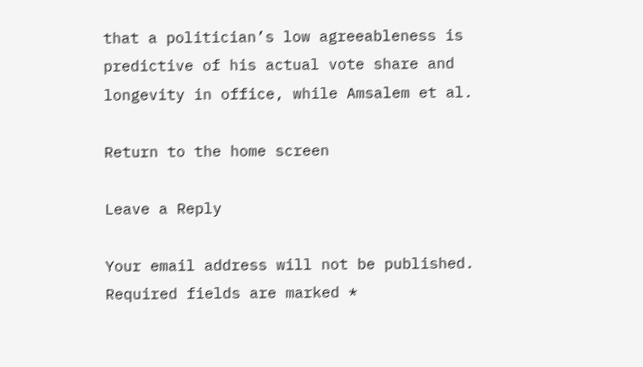that a politician’s low agreeableness is predictive of his actual vote share and longevity in office, while Amsalem et al.

Return to the home screen

Leave a Reply

Your email address will not be published. Required fields are marked *